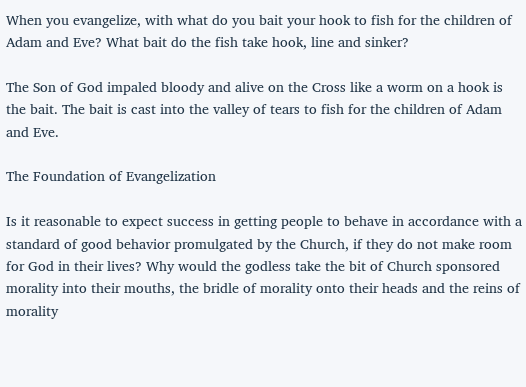When you evangelize, with what do you bait your hook to fish for the children of Adam and Eve? What bait do the fish take hook, line and sinker?

The Son of God impaled bloody and alive on the Cross like a worm on a hook is the bait. The bait is cast into the valley of tears to fish for the children of Adam and Eve.

The Foundation of Evangelization

Is it reasonable to expect success in getting people to behave in accordance with a standard of good behavior promulgated by the Church, if they do not make room for God in their lives? Why would the godless take the bit of Church sponsored morality into their mouths, the bridle of morality onto their heads and the reins of morality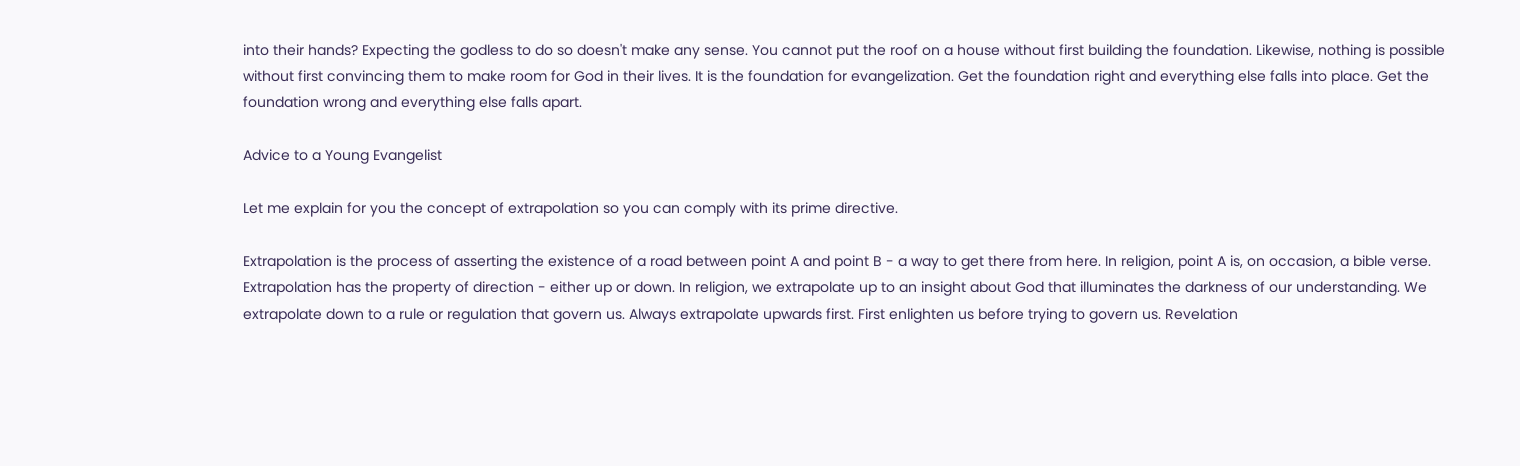into their hands? Expecting the godless to do so doesn't make any sense. You cannot put the roof on a house without first building the foundation. Likewise, nothing is possible without first convincing them to make room for God in their lives. It is the foundation for evangelization. Get the foundation right and everything else falls into place. Get the foundation wrong and everything else falls apart.

Advice to a Young Evangelist

Let me explain for you the concept of extrapolation so you can comply with its prime directive.

Extrapolation is the process of asserting the existence of a road between point A and point B - a way to get there from here. In religion, point A is, on occasion, a bible verse. Extrapolation has the property of direction - either up or down. In religion, we extrapolate up to an insight about God that illuminates the darkness of our understanding. We extrapolate down to a rule or regulation that govern us. Always extrapolate upwards first. First enlighten us before trying to govern us. Revelation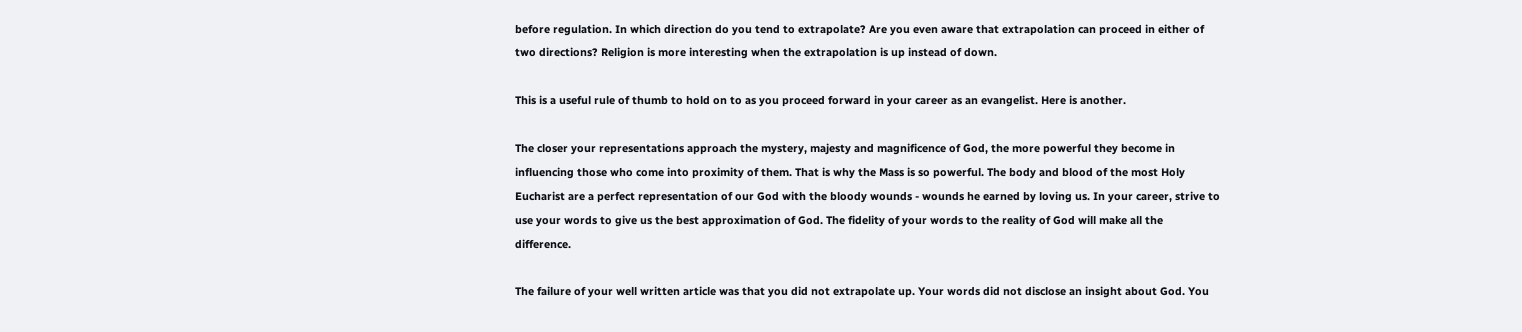before regulation. In which direction do you tend to extrapolate? Are you even aware that extrapolation can proceed in either of two directions? Religion is more interesting when the extrapolation is up instead of down.

This is a useful rule of thumb to hold on to as you proceed forward in your career as an evangelist. Here is another.

The closer your representations approach the mystery, majesty and magnificence of God, the more powerful they become in influencing those who come into proximity of them. That is why the Mass is so powerful. The body and blood of the most Holy Eucharist are a perfect representation of our God with the bloody wounds - wounds he earned by loving us. In your career, strive to use your words to give us the best approximation of God. The fidelity of your words to the reality of God will make all the difference.

The failure of your well written article was that you did not extrapolate up. Your words did not disclose an insight about God. You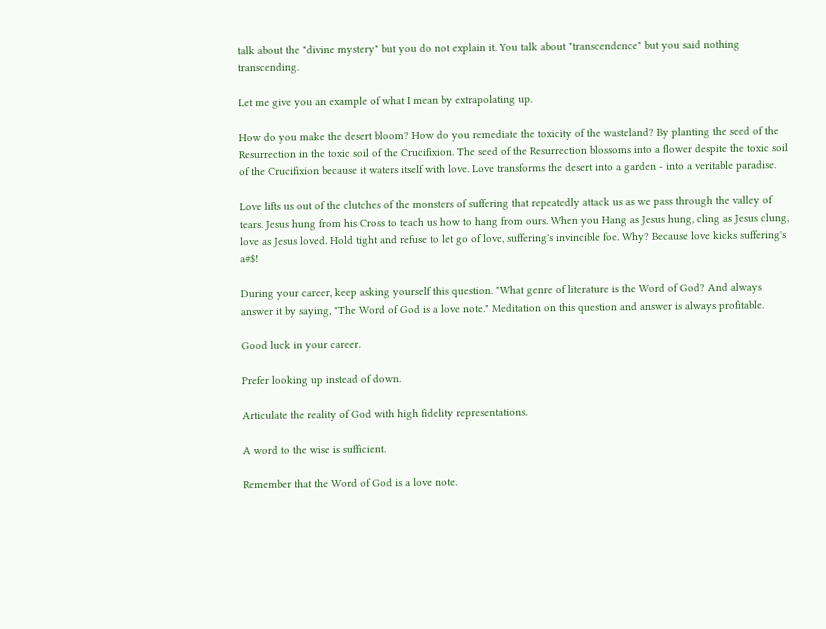talk about the "divine mystery" but you do not explain it. You talk about "transcendence" but you said nothing transcending.

Let me give you an example of what I mean by extrapolating up.

How do you make the desert bloom? How do you remediate the toxicity of the wasteland? By planting the seed of the Resurrection in the toxic soil of the Crucifixion. The seed of the Resurrection blossoms into a flower despite the toxic soil of the Crucifixion because it waters itself with love. Love transforms the desert into a garden - into a veritable paradise.

Love lifts us out of the clutches of the monsters of suffering that repeatedly attack us as we pass through the valley of tears. Jesus hung from his Cross to teach us how to hang from ours. When you Hang as Jesus hung, cling as Jesus clung, love as Jesus loved. Hold tight and refuse to let go of love, suffering's invincible foe. Why? Because love kicks suffering's a#$!

During your career, keep asking yourself this question. "What genre of literature is the Word of God? And always answer it by saying, "The Word of God is a love note." Meditation on this question and answer is always profitable.

Good luck in your career.

Prefer looking up instead of down.

Articulate the reality of God with high fidelity representations.

A word to the wise is sufficient.

Remember that the Word of God is a love note.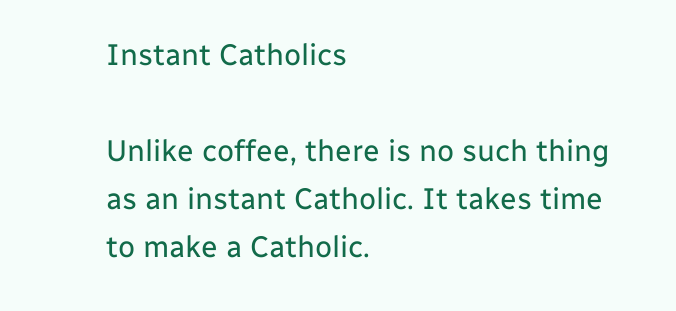Instant Catholics

Unlike coffee, there is no such thing as an instant Catholic. It takes time to make a Catholic.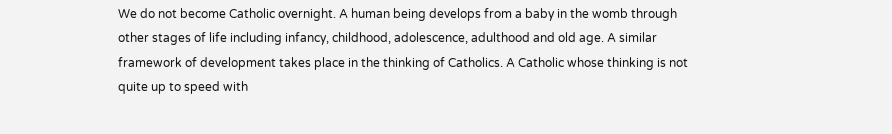We do not become Catholic overnight. A human being develops from a baby in the womb through other stages of life including infancy, childhood, adolescence, adulthood and old age. A similar framework of development takes place in the thinking of Catholics. A Catholic whose thinking is not quite up to speed with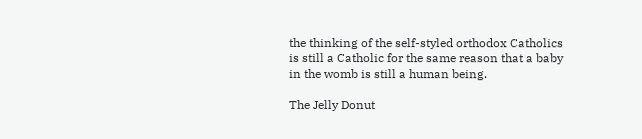the thinking of the self-styled orthodox Catholics is still a Catholic for the same reason that a baby in the womb is still a human being.

The Jelly Donut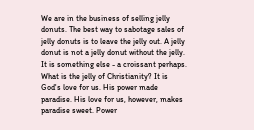We are in the business of selling jelly donuts. The best way to sabotage sales of jelly donuts is to leave the jelly out. A jelly donut is not a jelly donut without the jelly. It is something else - a croissant perhaps. What is the jelly of Christianity? It is God's love for us. His power made paradise. His love for us, however, makes paradise sweet. Power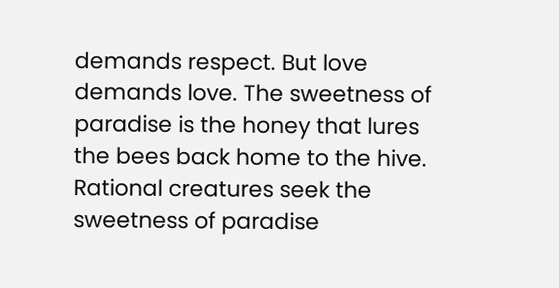demands respect. But love demands love. The sweetness of paradise is the honey that lures the bees back home to the hive. Rational creatures seek the sweetness of paradise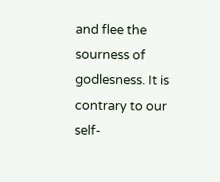and flee the sourness of godlesness. It is contrary to our self-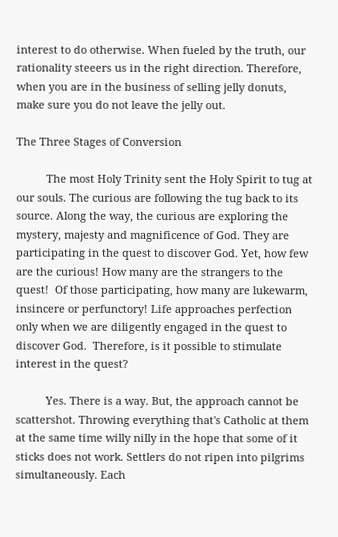interest to do otherwise. When fueled by the truth, our rationality steeers us in the right direction. Therefore, when you are in the business of selling jelly donuts, make sure you do not leave the jelly out.

The Three Stages of Conversion

          The most Holy Trinity sent the Holy Spirit to tug at our souls. The curious are following the tug back to its source. Along the way, the curious are exploring the mystery, majesty and magnificence of God. They are participating in the quest to discover God. Yet, how few are the curious! How many are the strangers to the quest!  Of those participating, how many are lukewarm, insincere or perfunctory! Life approaches perfection only when we are diligently engaged in the quest to discover God.  Therefore, is it possible to stimulate interest in the quest?

          Yes. There is a way. But, the approach cannot be scattershot. Throwing everything that's Catholic at them at the same time willy nilly in the hope that some of it sticks does not work. Settlers do not ripen into pilgrims simultaneously. Each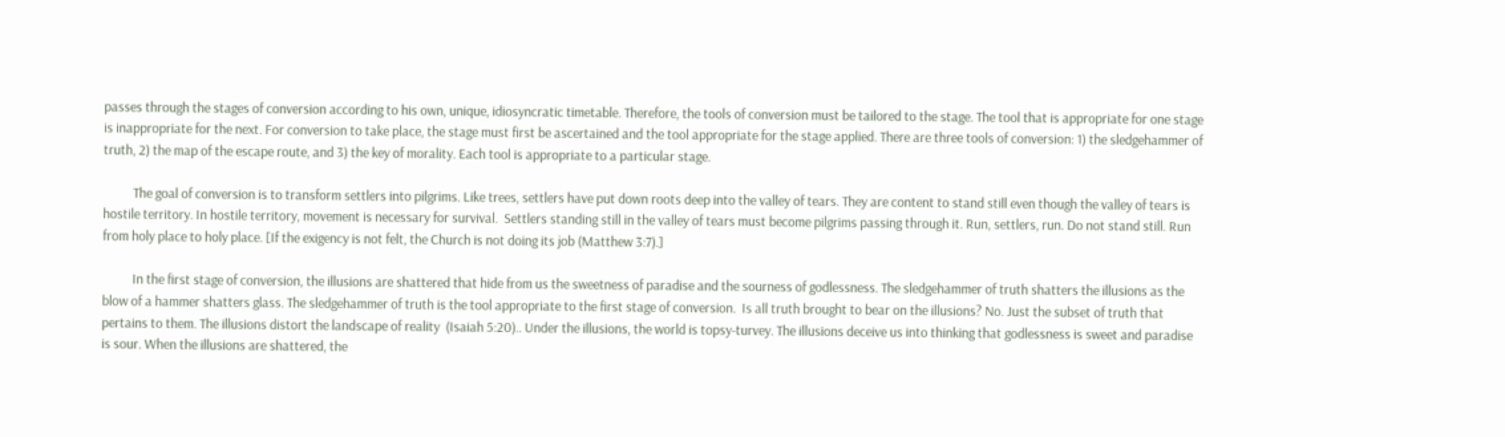passes through the stages of conversion according to his own, unique, idiosyncratic timetable. Therefore, the tools of conversion must be tailored to the stage. The tool that is appropriate for one stage is inappropriate for the next. For conversion to take place, the stage must first be ascertained and the tool appropriate for the stage applied. There are three tools of conversion: 1) the sledgehammer of truth, 2) the map of the escape route, and 3) the key of morality. Each tool is appropriate to a particular stage.

          The goal of conversion is to transform settlers into pilgrims. Like trees, settlers have put down roots deep into the valley of tears. They are content to stand still even though the valley of tears is hostile territory. In hostile territory, movement is necessary for survival.  Settlers standing still in the valley of tears must become pilgrims passing through it. Run, settlers, run. Do not stand still. Run from holy place to holy place. [If the exigency is not felt, the Church is not doing its job (Matthew 3:7).]

          In the first stage of conversion, the illusions are shattered that hide from us the sweetness of paradise and the sourness of godlessness. The sledgehammer of truth shatters the illusions as the blow of a hammer shatters glass. The sledgehammer of truth is the tool appropriate to the first stage of conversion.  Is all truth brought to bear on the illusions? No. Just the subset of truth that pertains to them. The illusions distort the landscape of reality  (Isaiah 5:20).. Under the illusions, the world is topsy-turvey. The illusions deceive us into thinking that godlessness is sweet and paradise is sour. When the illusions are shattered, the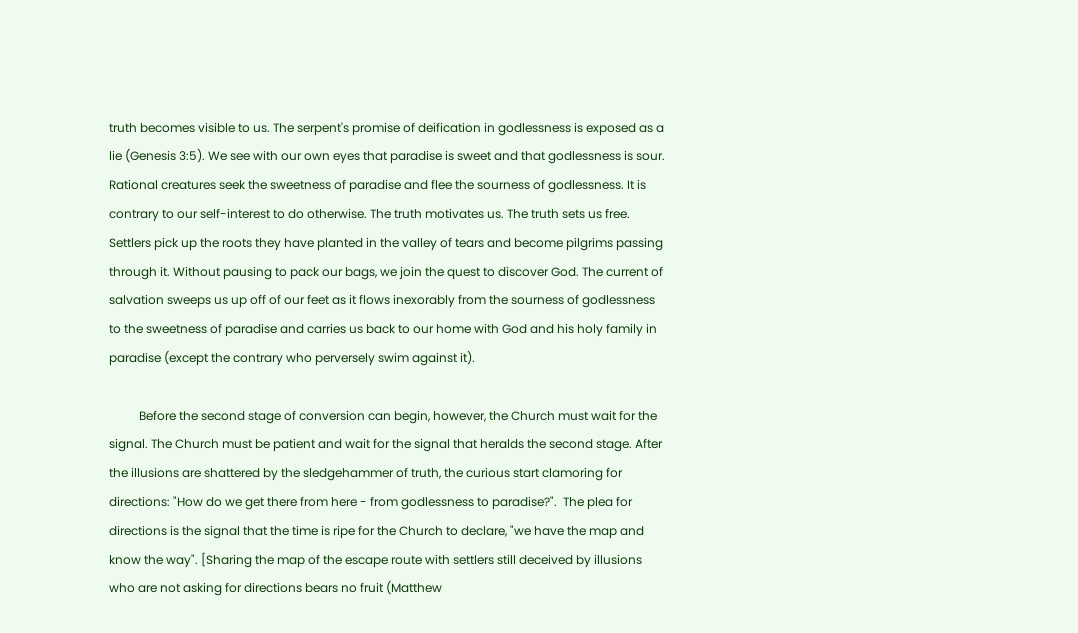truth becomes visible to us. The serpent's promise of deification in godlessness is exposed as a lie (Genesis 3:5). We see with our own eyes that paradise is sweet and that godlessness is sour. Rational creatures seek the sweetness of paradise and flee the sourness of godlessness. It is contrary to our self-interest to do otherwise. The truth motivates us. The truth sets us free.  Settlers pick up the roots they have planted in the valley of tears and become pilgrims passing through it. Without pausing to pack our bags, we join the quest to discover God. The current of salvation sweeps us up off of our feet as it flows inexorably from the sourness of godlessness to the sweetness of paradise and carries us back to our home with God and his holy family in paradise (except the contrary who perversely swim against it).

          Before the second stage of conversion can begin, however, the Church must wait for the signal. The Church must be patient and wait for the signal that heralds the second stage. After the illusions are shattered by the sledgehammer of truth, the curious start clamoring for directions: "How do we get there from here - from godlessness to paradise?".  The plea for directions is the signal that the time is ripe for the Church to declare, "we have the map and know the way". [Sharing the map of the escape route with settlers still deceived by illusions who are not asking for directions bears no fruit (Matthew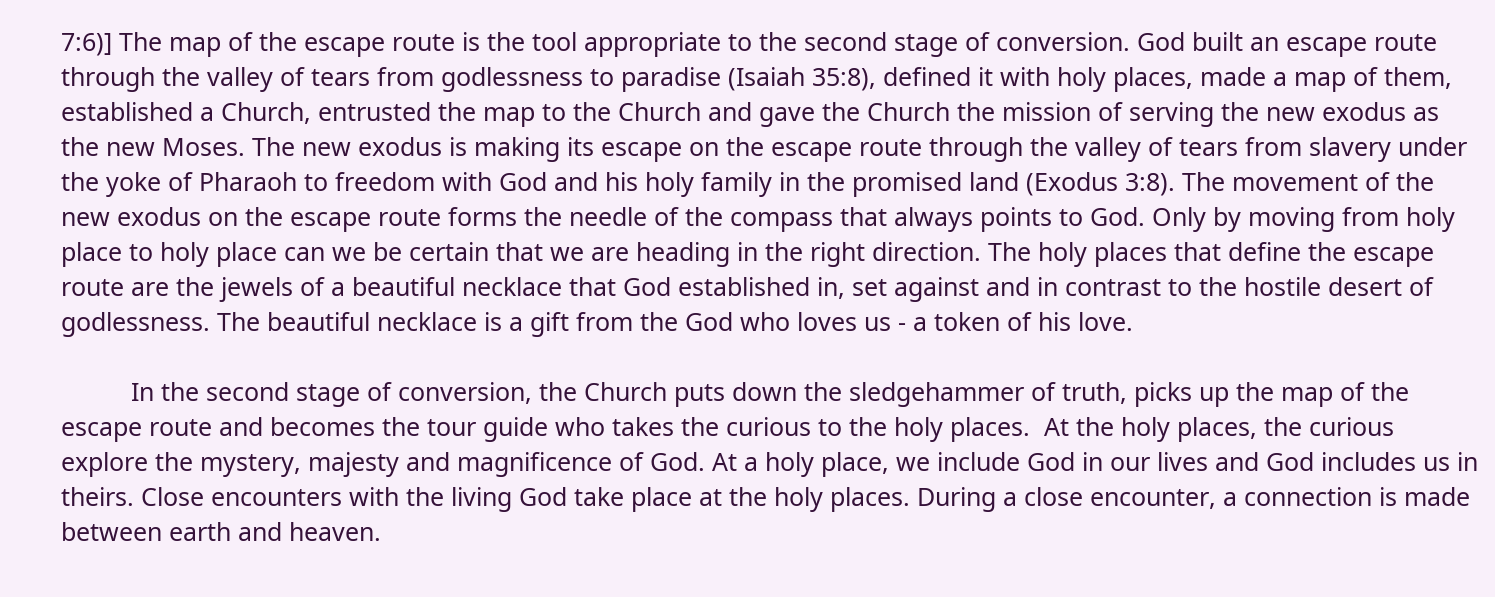7:6)] The map of the escape route is the tool appropriate to the second stage of conversion. God built an escape route through the valley of tears from godlessness to paradise (Isaiah 35:8), defined it with holy places, made a map of them, established a Church, entrusted the map to the Church and gave the Church the mission of serving the new exodus as the new Moses. The new exodus is making its escape on the escape route through the valley of tears from slavery under the yoke of Pharaoh to freedom with God and his holy family in the promised land (Exodus 3:8). The movement of the new exodus on the escape route forms the needle of the compass that always points to God. Only by moving from holy place to holy place can we be certain that we are heading in the right direction. The holy places that define the escape route are the jewels of a beautiful necklace that God established in, set against and in contrast to the hostile desert of godlessness. The beautiful necklace is a gift from the God who loves us - a token of his love.

          In the second stage of conversion, the Church puts down the sledgehammer of truth, picks up the map of the escape route and becomes the tour guide who takes the curious to the holy places.  At the holy places, the curious explore the mystery, majesty and magnificence of God. At a holy place, we include God in our lives and God includes us in theirs. Close encounters with the living God take place at the holy places. During a close encounter, a connection is made between earth and heaven.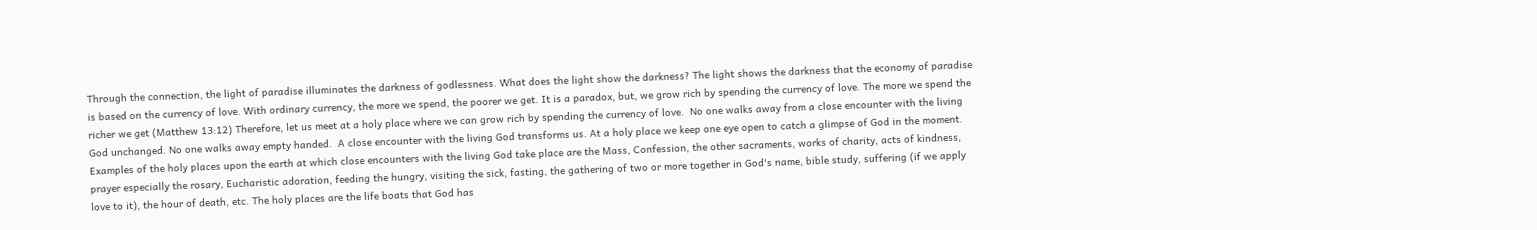Through the connection, the light of paradise illuminates the darkness of godlessness. What does the light show the darkness? The light shows the darkness that the economy of paradise is based on the currency of love. With ordinary currency, the more we spend, the poorer we get. It is a paradox, but, we grow rich by spending the currency of love. The more we spend the richer we get (Matthew 13:12) Therefore, let us meet at a holy place where we can grow rich by spending the currency of love.  No one walks away from a close encounter with the living God unchanged. No one walks away empty handed.  A close encounter with the living God transforms us. At a holy place we keep one eye open to catch a glimpse of God in the moment. Examples of the holy places upon the earth at which close encounters with the living God take place are the Mass, Confession, the other sacraments, works of charity, acts of kindness, prayer especially the rosary, Eucharistic adoration, feeding the hungry, visiting the sick, fasting, the gathering of two or more together in God's name, bible study, suffering (if we apply love to it), the hour of death, etc. The holy places are the life boats that God has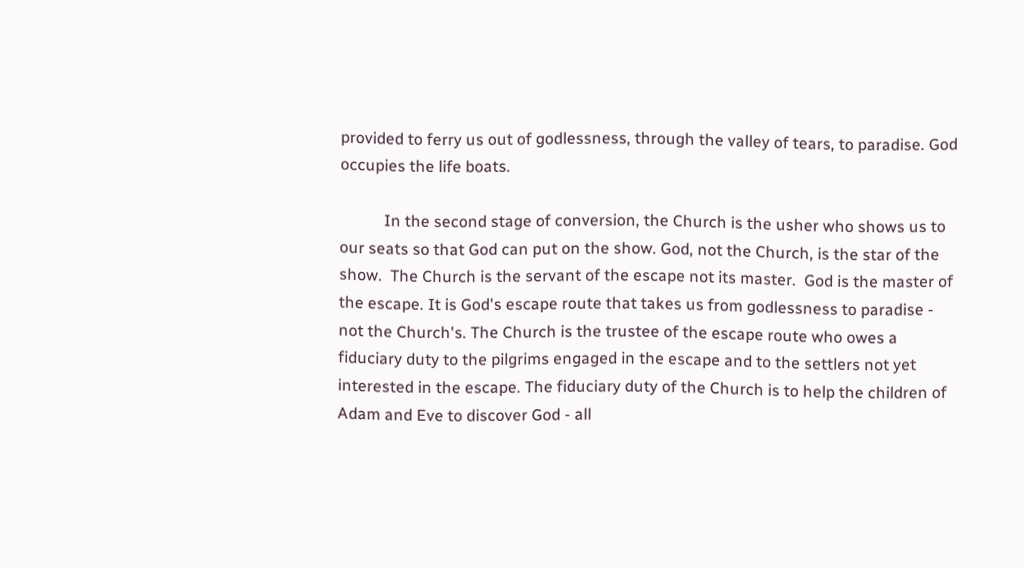provided to ferry us out of godlessness, through the valley of tears, to paradise. God occupies the life boats.

           In the second stage of conversion, the Church is the usher who shows us to our seats so that God can put on the show. God, not the Church, is the star of the show.  The Church is the servant of the escape not its master.  God is the master of the escape. It is God's escape route that takes us from godlessness to paradise - not the Church's. The Church is the trustee of the escape route who owes a fiduciary duty to the pilgrims engaged in the escape and to the settlers not yet interested in the escape. The fiduciary duty of the Church is to help the children of Adam and Eve to discover God - all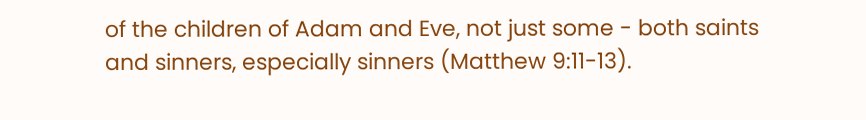of the children of Adam and Eve, not just some - both saints and sinners, especially sinners (Matthew 9:11-13).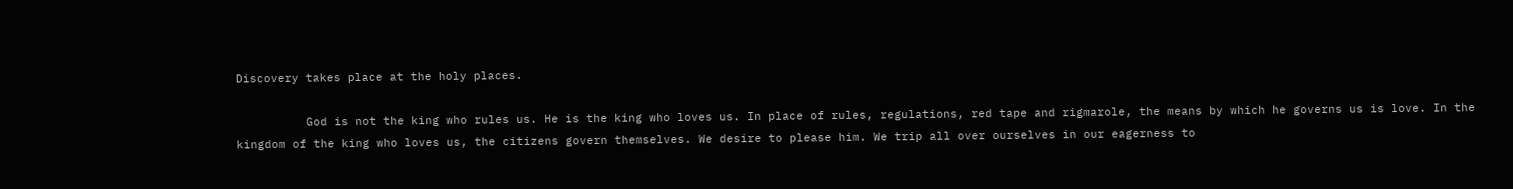Discovery takes place at the holy places.

          God is not the king who rules us. He is the king who loves us. In place of rules, regulations, red tape and rigmarole, the means by which he governs us is love. In the kingdom of the king who loves us, the citizens govern themselves. We desire to please him. We trip all over ourselves in our eagerness to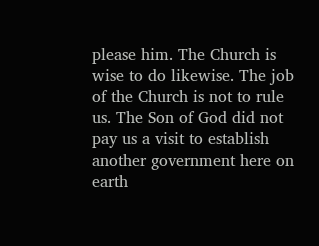please him. The Church is wise to do likewise. The job of the Church is not to rule us. The Son of God did not pay us a visit to establish another government here on earth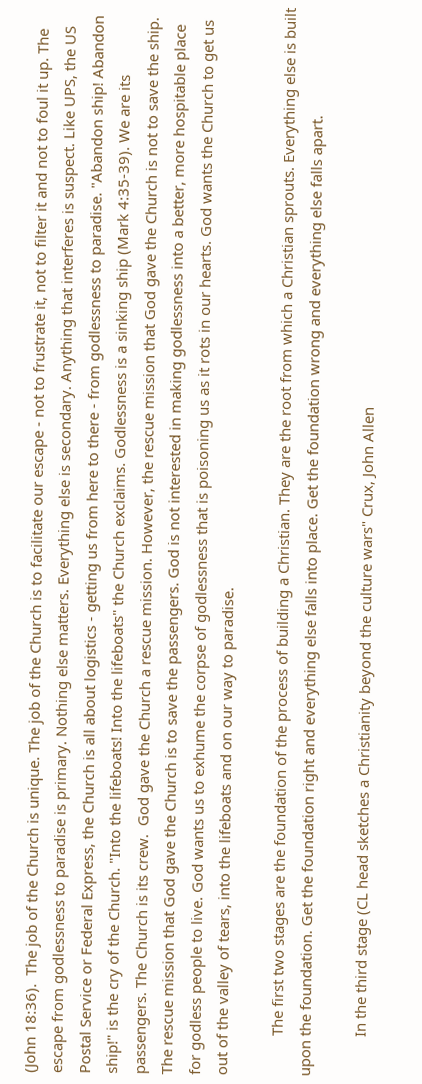(John 18:36).  The job of the Church is unique. The job of the Church is to facilitate our escape - not to frustrate it, not to filter it and not to foul it up. The escape from godlessness to paradise is primary. Nothing else matters. Everything else is secondary. Anything that interferes is suspect. Like UPS, the US Postal Service or Federal Express, the Church is all about logistics - getting us from here to there - from godlessness to paradise. "Abandon ship! Abandon ship!" is the cry of the Church. "Into the lifeboats! Into the lifeboats" the Church exclaims. Godlessness is a sinking ship (Mark 4:35-39). We are its passengers. The Church is its crew.  God gave the Church a rescue mission. However, the rescue mission that God gave the Church is not to save the ship. The rescue mission that God gave the Church is to save the passengers. God is not interested in making godlessness into a better, more hospitable place for godless people to live. God wants us to exhume the corpse of godlessness that is poisoning us as it rots in our hearts. God wants the Church to get us out of the valley of tears, into the lifeboats and on our way to paradise.

          The first two stages are the foundation of the process of building a Christian. They are the root from which a Christian sprouts. Everything else is built upon the foundation. Get the foundation right and everything else falls into place. Get the foundation wrong and everything else falls apart.

          In the third stage (CL head sketches a Christianity beyond the culture wars" Crux, John Allen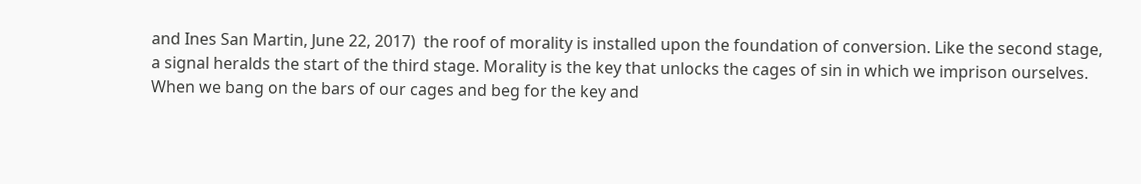and Ines San Martin, June 22, 2017)  the roof of morality is installed upon the foundation of conversion. Like the second stage, a signal heralds the start of the third stage. Morality is the key that unlocks the cages of sin in which we imprison ourselves. When we bang on the bars of our cages and beg for the key and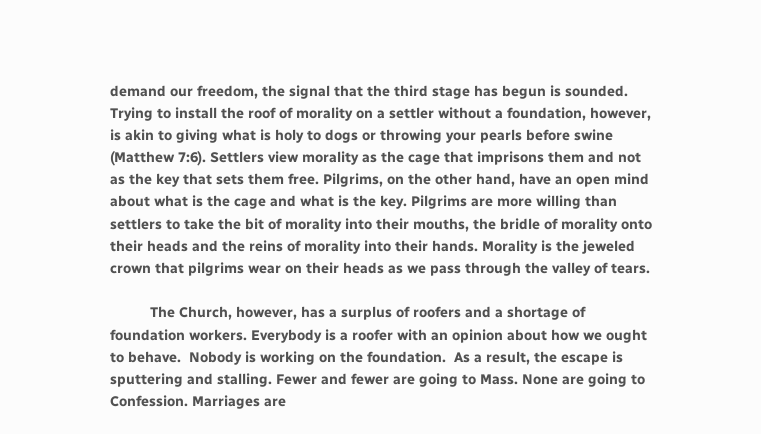demand our freedom, the signal that the third stage has begun is sounded. Trying to install the roof of morality on a settler without a foundation, however, is akin to giving what is holy to dogs or throwing your pearls before swine (Matthew 7:6). Settlers view morality as the cage that imprisons them and not as the key that sets them free. Pilgrims, on the other hand, have an open mind about what is the cage and what is the key. Pilgrims are more willing than settlers to take the bit of morality into their mouths, the bridle of morality onto their heads and the reins of morality into their hands. Morality is the jeweled crown that pilgrims wear on their heads as we pass through the valley of tears.

          The Church, however, has a surplus of roofers and a shortage of foundation workers. Everybody is a roofer with an opinion about how we ought to behave.  Nobody is working on the foundation.  As a result, the escape is sputtering and stalling. Fewer and fewer are going to Mass. None are going to Confession. Marriages are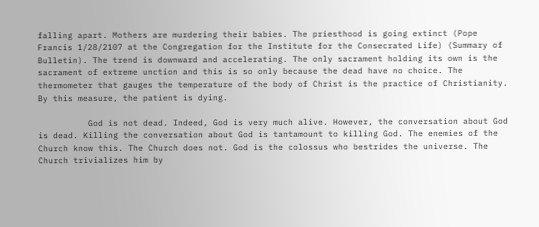falling apart. Mothers are murdering their babies. The priesthood is going extinct (Pope Francis 1/28/2107 at the Congregation for the Institute for the Consecrated Life) (Summary of Bulletin). The trend is downward and accelerating. The only sacrament holding its own is the sacrament of extreme unction and this is so only because the dead have no choice. The thermometer that gauges the temperature of the body of Christ is the practice of Christianity. By this measure, the patient is dying.

          God is not dead. Indeed, God is very much alive. However, the conversation about God is dead. Killing the conversation about God is tantamount to killing God. The enemies of the Church know this. The Church does not. God is the colossus who bestrides the universe. The Church trivializes him by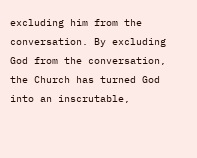excluding him from the conversation. By excluding God from the conversation, the Church has turned God into an inscrutable,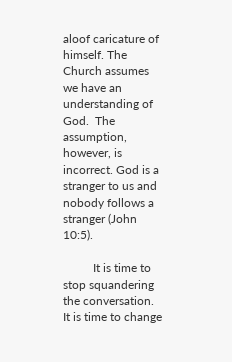aloof caricature of himself. The Church assumes we have an understanding of God.  The assumption, however, is incorrect. God is a stranger to us and nobody follows a stranger (John 10:5).

          It is time to stop squandering the conversation. It is time to change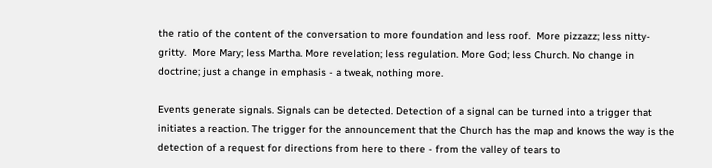the ratio of the content of the conversation to more foundation and less roof.  More pizzazz; less nitty-gritty.  More Mary; less Martha. More revelation; less regulation. More God; less Church. No change in doctrine; just a change in emphasis - a tweak, nothing more.

Events generate signals. Signals can be detected. Detection of a signal can be turned into a trigger that initiates a reaction. The trigger for the announcement that the Church has the map and knows the way is the detection of a request for directions from here to there - from the valley of tears to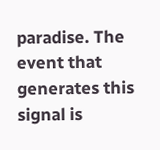paradise. The event that generates this signal is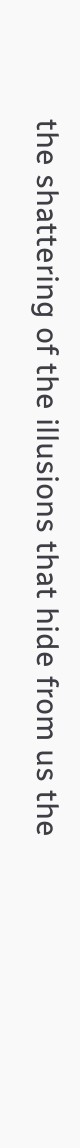the shattering of the illusions that hide from us the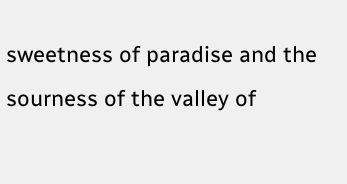sweetness of paradise and the sourness of the valley of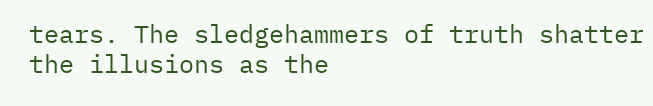tears. The sledgehammers of truth shatter the illusions as the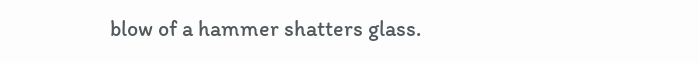blow of a hammer shatters glass.